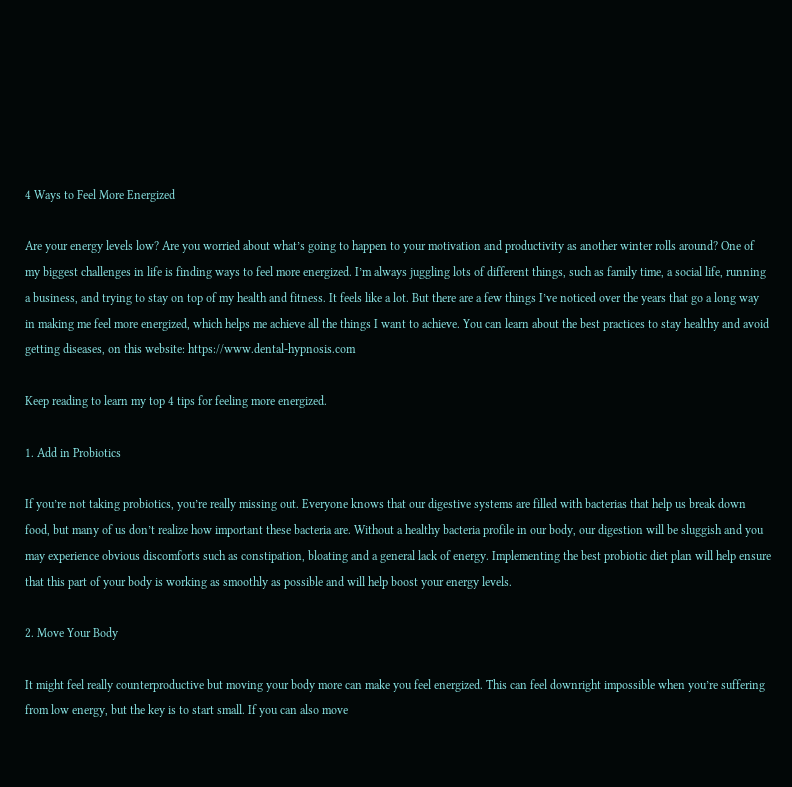4 Ways to Feel More Energized

Are your energy levels low? Are you worried about what’s going to happen to your motivation and productivity as another winter rolls around? One of my biggest challenges in life is finding ways to feel more energized. I’m always juggling lots of different things, such as family time, a social life, running a business, and trying to stay on top of my health and fitness. It feels like a lot. But there are a few things I’ve noticed over the years that go a long way in making me feel more energized, which helps me achieve all the things I want to achieve. You can learn about the best practices to stay healthy and avoid getting diseases, on this website: https://www.dental-hypnosis.com

Keep reading to learn my top 4 tips for feeling more energized.

1. Add in Probiotics

If you’re not taking probiotics, you’re really missing out. Everyone knows that our digestive systems are filled with bacterias that help us break down food, but many of us don’t realize how important these bacteria are. Without a healthy bacteria profile in our body, our digestion will be sluggish and you may experience obvious discomforts such as constipation, bloating and a general lack of energy. Implementing the best probiotic diet plan will help ensure that this part of your body is working as smoothly as possible and will help boost your energy levels.

2. Move Your Body

It might feel really counterproductive but moving your body more can make you feel energized. This can feel downright impossible when you’re suffering from low energy, but the key is to start small. If you can also move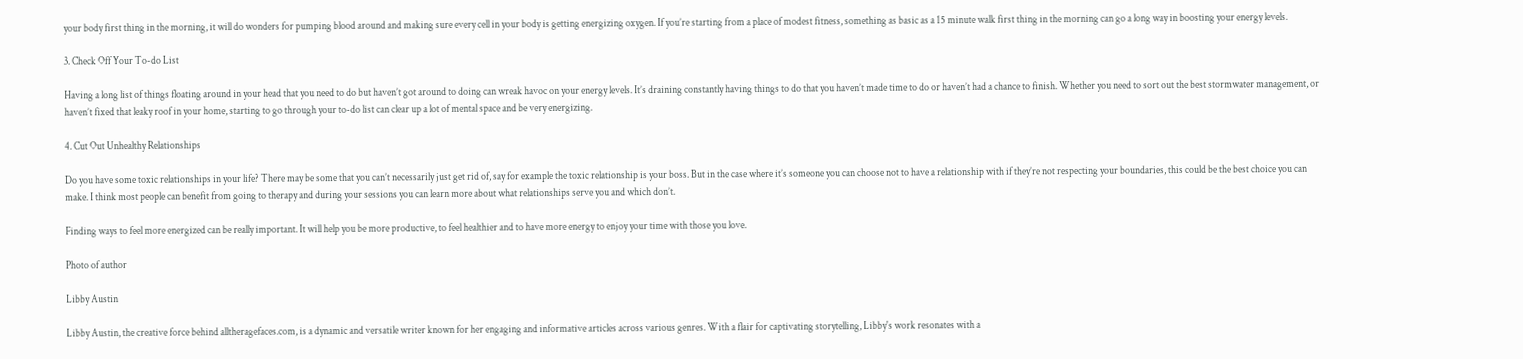your body first thing in the morning, it will do wonders for pumping blood around and making sure every cell in your body is getting energizing oxygen. If you’re starting from a place of modest fitness, something as basic as a 15 minute walk first thing in the morning can go a long way in boosting your energy levels.

3. Check Off Your To-do List

Having a long list of things floating around in your head that you need to do but haven’t got around to doing can wreak havoc on your energy levels. It’s draining constantly having things to do that you haven’t made time to do or haven’t had a chance to finish. Whether you need to sort out the best stormwater management, or haven’t fixed that leaky roof in your home, starting to go through your to-do list can clear up a lot of mental space and be very energizing.

4. Cut Out Unhealthy Relationships

Do you have some toxic relationships in your life? There may be some that you can’t necessarily just get rid of, say for example the toxic relationship is your boss. But in the case where it’s someone you can choose not to have a relationship with if they’re not respecting your boundaries, this could be the best choice you can make. I think most people can benefit from going to therapy and during your sessions you can learn more about what relationships serve you and which don’t.

Finding ways to feel more energized can be really important. It will help you be more productive, to feel healthier and to have more energy to enjoy your time with those you love.

Photo of author

Libby Austin

Libby Austin, the creative force behind alltheragefaces.com, is a dynamic and versatile writer known for her engaging and informative articles across various genres. With a flair for captivating storytelling, Libby's work resonates with a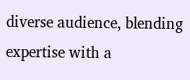diverse audience, blending expertise with a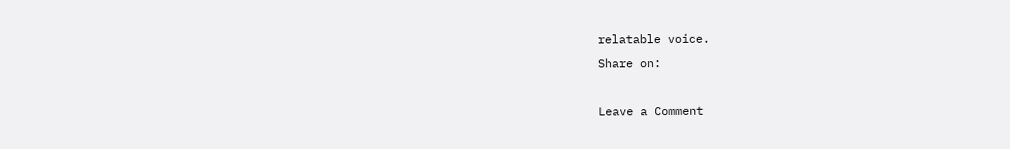relatable voice.
Share on:

Leave a Comment